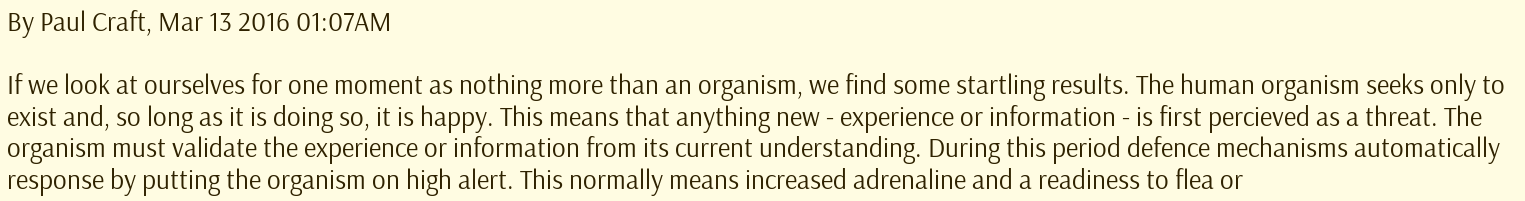By Paul Craft, Mar 13 2016 01:07AM

If we look at ourselves for one moment as nothing more than an organism, we find some startling results. The human organism seeks only to exist and, so long as it is doing so, it is happy. This means that anything new - experience or information - is first percieved as a threat. The organism must validate the experience or information from its current understanding. During this period defence mechanisms automatically response by putting the organism on high alert. This normally means increased adrenaline and a readiness to flea or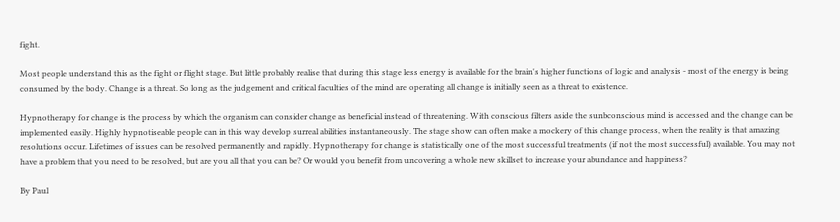fight.

Most people understand this as the fight or flight stage. But little probably realise that during this stage less energy is available for the brain's higher functions of logic and analysis - most of the energy is being consumed by the body. Change is a threat. So long as the judgement and critical faculties of the mind are operating all change is initially seen as a threat to existence.

Hypnotherapy for change is the process by which the organism can consider change as beneficial instead of threatening. With conscious filters aside the sunbconscious mind is accessed and the change can be implemented easily. Highly hypnotiseable people can in this way develop surreal abilities instantaneously. The stage show can often make a mockery of this change process, when the reality is that amazing resolutions occur. Lifetimes of issues can be resolved permanently and rapidly. Hypnotherapy for change is statistically one of the most successful treatments (if not the most successful) available. You may not have a problem that you need to be resolved, but are you all that you can be? Or would you benefit from uncovering a whole new skillset to increase your abundance and happiness?

By Paul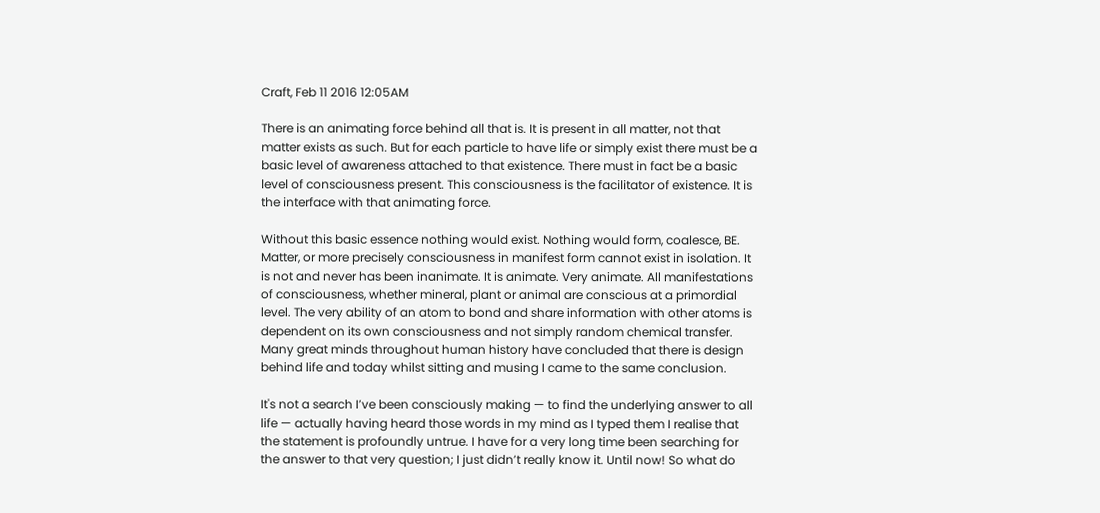Craft, Feb 11 2016 12:05AM

There is an animating force behind all that is. It is present in all matter, not that matter exists as such. But for each particle to have life or simply exist there must be a basic level of awareness attached to that existence. There must in fact be a basic level of consciousness present. This consciousness is the facilitator of existence. It is the interface with that animating force.

Without this basic essence nothing would exist. Nothing would form, coalesce, BE. Matter, or more precisely consciousness in manifest form cannot exist in isolation. It is not and never has been inanimate. It is animate. Very animate. All manifestations of consciousness, whether mineral, plant or animal are conscious at a primordial level. The very ability of an atom to bond and share information with other atoms is dependent on its own consciousness and not simply random chemical transfer. Many great minds throughout human history have concluded that there is design behind life and today whilst sitting and musing I came to the same conclusion.

It's not a search I’ve been consciously making — to find the underlying answer to all life — actually having heard those words in my mind as I typed them I realise that the statement is profoundly untrue. I have for a very long time been searching for the answer to that very question; I just didn’t really know it. Until now! So what do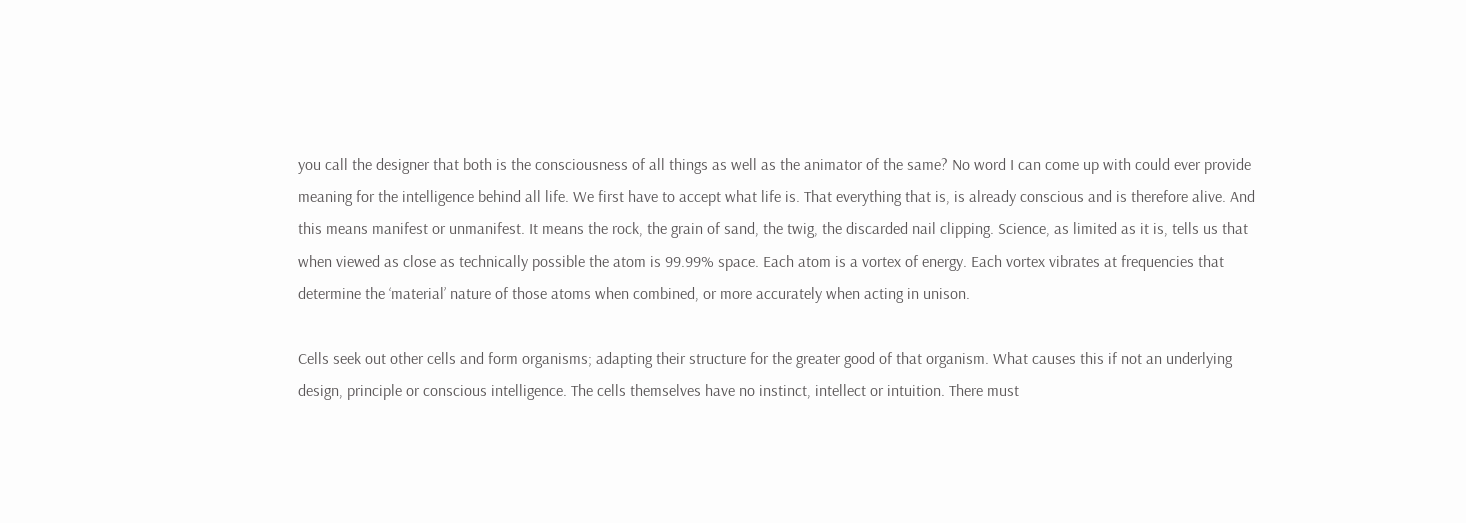you call the designer that both is the consciousness of all things as well as the animator of the same? No word I can come up with could ever provide meaning for the intelligence behind all life. We first have to accept what life is. That everything that is, is already conscious and is therefore alive. And this means manifest or unmanifest. It means the rock, the grain of sand, the twig, the discarded nail clipping. Science, as limited as it is, tells us that when viewed as close as technically possible the atom is 99.99% space. Each atom is a vortex of energy. Each vortex vibrates at frequencies that determine the ‘material’ nature of those atoms when combined, or more accurately when acting in unison.

Cells seek out other cells and form organisms; adapting their structure for the greater good of that organism. What causes this if not an underlying design, principle or conscious intelligence. The cells themselves have no instinct, intellect or intuition. There must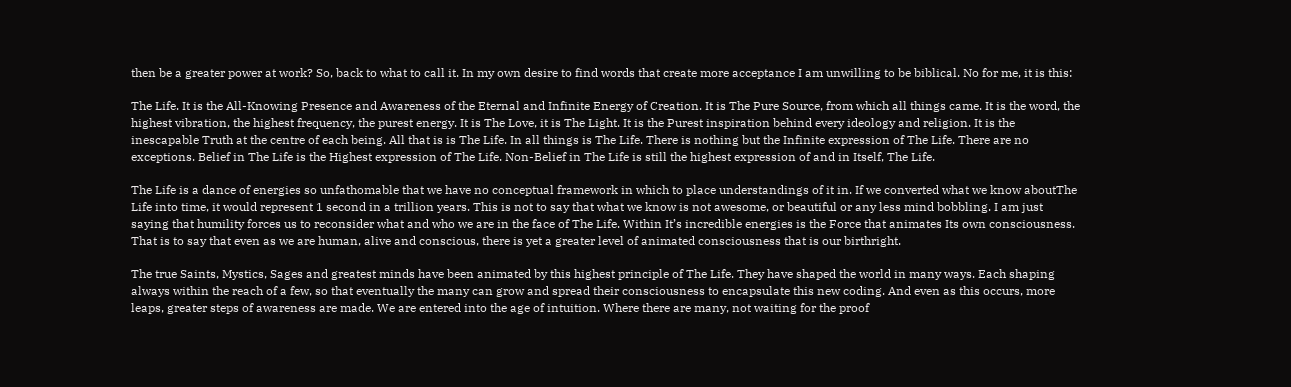then be a greater power at work? So, back to what to call it. In my own desire to find words that create more acceptance I am unwilling to be biblical. No for me, it is this:

The Life. It is the All-Knowing Presence and Awareness of the Eternal and Infinite Energy of Creation. It is The Pure Source, from which all things came. It is the word, the highest vibration, the highest frequency, the purest energy. It is The Love, it is The Light. It is the Purest inspiration behind every ideology and religion. It is the inescapable Truth at the centre of each being. All that is is The Life. In all things is The Life. There is nothing but the Infinite expression of The Life. There are no exceptions. Belief in The Life is the Highest expression of The Life. Non-Belief in The Life is still the highest expression of and in Itself, The Life.

The Life is a dance of energies so unfathomable that we have no conceptual framework in which to place understandings of it in. If we converted what we know aboutThe Life into time, it would represent 1 second in a trillion years. This is not to say that what we know is not awesome, or beautiful or any less mind bobbling. I am just saying that humility forces us to reconsider what and who we are in the face of The Life. Within It’s incredible energies is the Force that animates Its own consciousness. That is to say that even as we are human, alive and conscious, there is yet a greater level of animated consciousness that is our birthright.

The true Saints, Mystics, Sages and greatest minds have been animated by this highest principle of The Life. They have shaped the world in many ways. Each shaping always within the reach of a few, so that eventually the many can grow and spread their consciousness to encapsulate this new coding. And even as this occurs, more leaps, greater steps of awareness are made. We are entered into the age of intuition. Where there are many, not waiting for the proof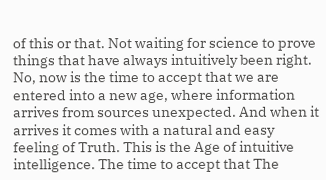of this or that. Not waiting for science to prove things that have always intuitively been right. No, now is the time to accept that we are entered into a new age, where information arrives from sources unexpected. And when it arrives it comes with a natural and easy feeling of Truth. This is the Age of intuitive intelligence. The time to accept that The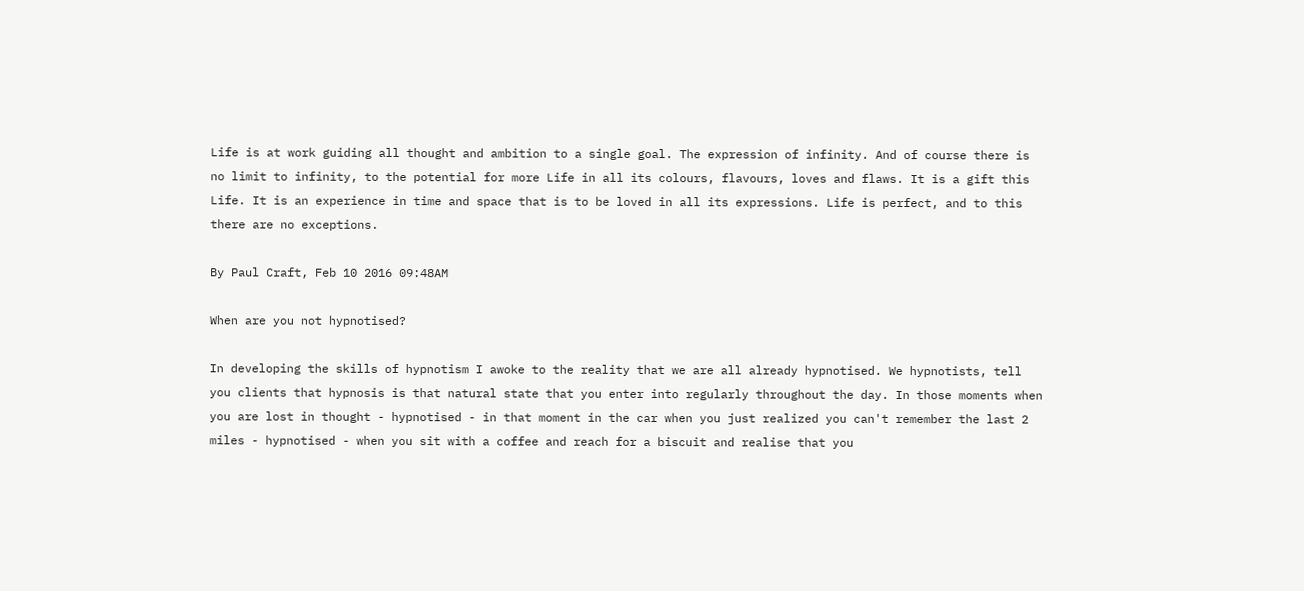Life is at work guiding all thought and ambition to a single goal. The expression of infinity. And of course there is no limit to infinity, to the potential for more Life in all its colours, flavours, loves and flaws. It is a gift this Life. It is an experience in time and space that is to be loved in all its expressions. Life is perfect, and to this there are no exceptions.

By Paul Craft, Feb 10 2016 09:48AM

When are you not hypnotised?

In developing the skills of hypnotism I awoke to the reality that we are all already hypnotised. We hypnotists, tell you clients that hypnosis is that natural state that you enter into regularly throughout the day. In those moments when you are lost in thought - hypnotised - in that moment in the car when you just realized you can't remember the last 2 miles - hypnotised - when you sit with a coffee and reach for a biscuit and realise that you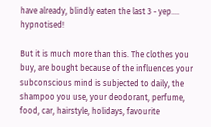have already, blindly eaten the last 3 - yep.... hypnotised!

But it is much more than this. The clothes you buy, are bought because of the influences your subconscious mind is subjected to daily, the shampoo you use, your deodorant, perfume, food, car, hairstyle, holidays, favourite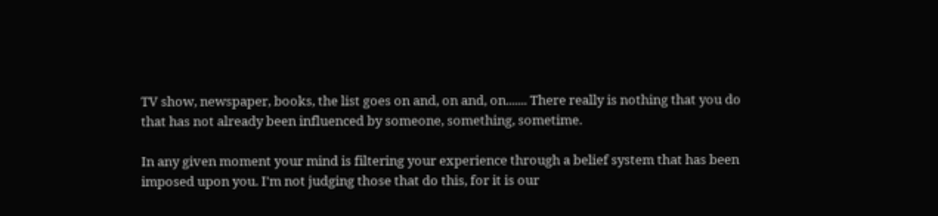TV show, newspaper, books, the list goes on and, on and, on....... There really is nothing that you do that has not already been influenced by someone, something, sometime.

In any given moment your mind is filtering your experience through a belief system that has been imposed upon you. I'm not judging those that do this, for it is our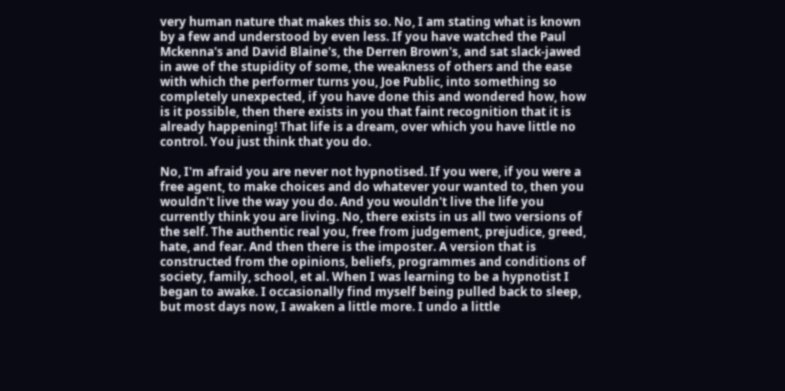very human nature that makes this so. No, I am stating what is known by a few and understood by even less. If you have watched the Paul Mckenna's and David Blaine's, the Derren Brown's, and sat slack-jawed in awe of the stupidity of some, the weakness of others and the ease with which the performer turns you, Joe Public, into something so completely unexpected, if you have done this and wondered how, how is it possible, then there exists in you that faint recognition that it is already happening! That life is a dream, over which you have little no control. You just think that you do.

No, I'm afraid you are never not hypnotised. If you were, if you were a free agent, to make choices and do whatever your wanted to, then you wouldn't live the way you do. And you wouldn't live the life you currently think you are living. No, there exists in us all two versions of the self. The authentic real you, free from judgement, prejudice, greed, hate, and fear. And then there is the imposter. A version that is constructed from the opinions, beliefs, programmes and conditions of society, family, school, et al. When I was learning to be a hypnotist I began to awake. I occasionally find myself being pulled back to sleep, but most days now, I awaken a little more. I undo a little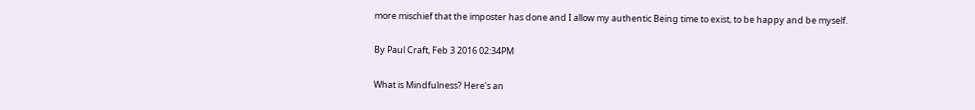more mischief that the imposter has done and I allow my authentic Being time to exist, to be happy and be myself.

By Paul Craft, Feb 3 2016 02:34PM

What is Mindfulness? Here's an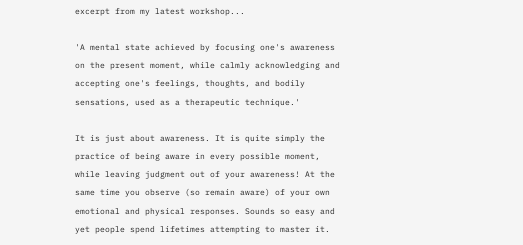excerpt from my latest workshop...

'A mental state achieved by focusing one's awareness on the present moment, while calmly acknowledging and accepting one's feelings, thoughts, and bodily sensations, used as a therapeutic technique.'

It is just about awareness. It is quite simply the practice of being aware in every possible moment, while leaving judgment out of your awareness! At the same time you observe (so remain aware) of your own emotional and physical responses. Sounds so easy and yet people spend lifetimes attempting to master it.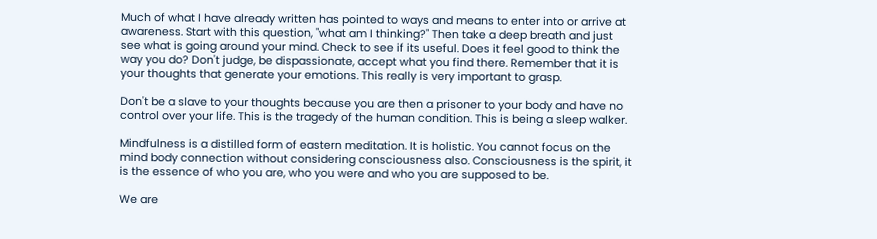Much of what I have already written has pointed to ways and means to enter into or arrive at awareness. Start with this question, "what am I thinking?" Then take a deep breath and just see what is going around your mind. Check to see if its useful. Does it feel good to think the way you do? Don't judge, be dispassionate, accept what you find there. Remember that it is your thoughts that generate your emotions. This really is very important to grasp.

Don't be a slave to your thoughts because you are then a prisoner to your body and have no control over your life. This is the tragedy of the human condition. This is being a sleep walker.

Mindfulness is a distilled form of eastern meditation. It is holistic. You cannot focus on the mind body connection without considering consciousness also. Consciousness is the spirit, it is the essence of who you are, who you were and who you are supposed to be.

We are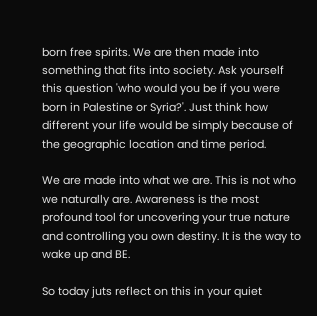born free spirits. We are then made into something that fits into society. Ask yourself this question 'who would you be if you were born in Palestine or Syria?'. Just think how different your life would be simply because of the geographic location and time period.

We are made into what we are. This is not who we naturally are. Awareness is the most profound tool for uncovering your true nature and controlling you own destiny. It is the way to wake up and BE.

So today juts reflect on this in your quiet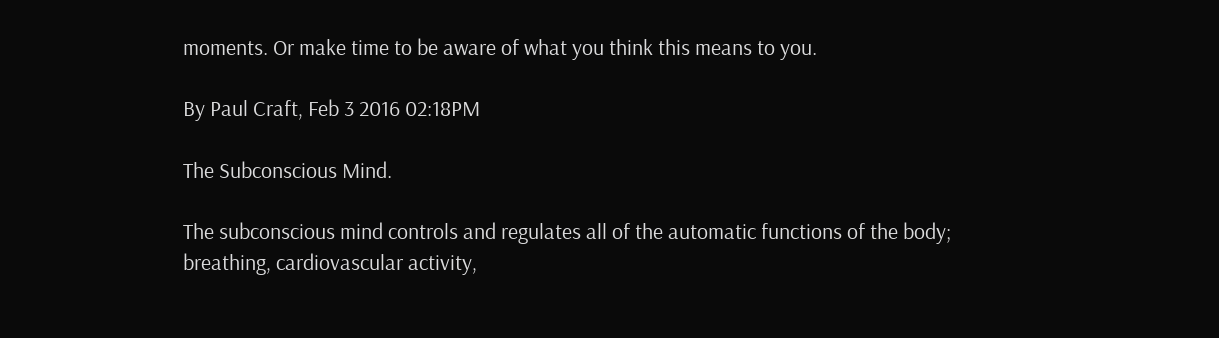moments. Or make time to be aware of what you think this means to you.

By Paul Craft, Feb 3 2016 02:18PM

The Subconscious Mind.

The subconscious mind controls and regulates all of the automatic functions of the body; breathing, cardiovascular activity,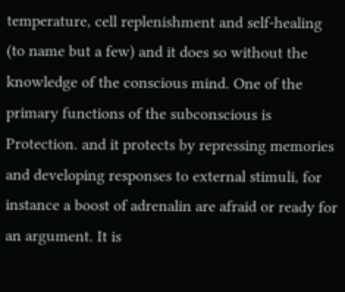temperature, cell replenishment and self-healing (to name but a few) and it does so without the knowledge of the conscious mind. One of the primary functions of the subconscious is Protection. and it protects by repressing memories and developing responses to external stimuli, for instance a boost of adrenalin are afraid or ready for an argument. It is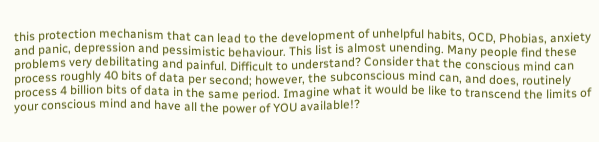this protection mechanism that can lead to the development of unhelpful habits, OCD, Phobias, anxiety and panic, depression and pessimistic behaviour. This list is almost unending. Many people find these problems very debilitating and painful. Difficult to understand? Consider that the conscious mind can process roughly 40 bits of data per second; however, the subconscious mind can, and does, routinely process 4 billion bits of data in the same period. Imagine what it would be like to transcend the limits of your conscious mind and have all the power of YOU available!?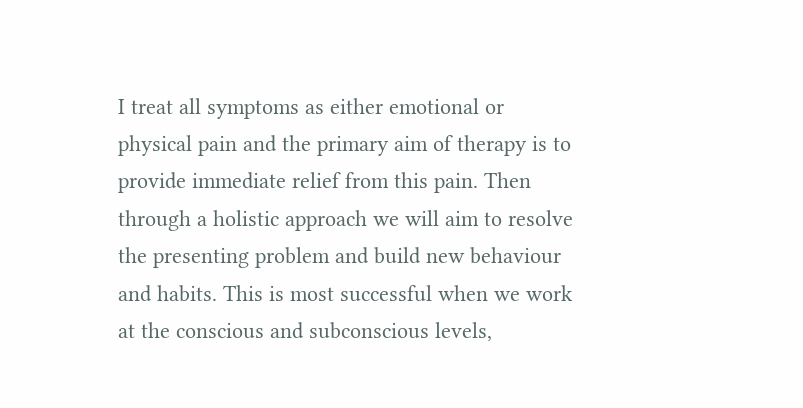I treat all symptoms as either emotional or physical pain and the primary aim of therapy is to provide immediate relief from this pain. Then through a holistic approach we will aim to resolve the presenting problem and build new behaviour and habits. This is most successful when we work at the conscious and subconscious levels,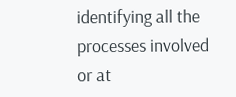identifying all the processes involved or at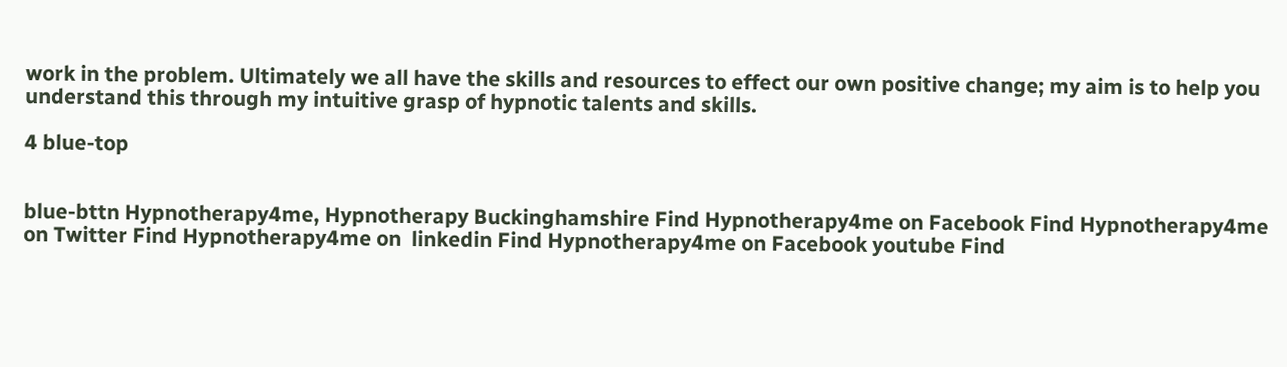work in the problem. Ultimately we all have the skills and resources to effect our own positive change; my aim is to help you understand this through my intuitive grasp of hypnotic talents and skills.

4 blue-top


blue-bttn Hypnotherapy4me, Hypnotherapy Buckinghamshire Find Hypnotherapy4me on Facebook Find Hypnotherapy4me on Twitter Find Hypnotherapy4me on  linkedin Find Hypnotherapy4me on Facebook youtube Find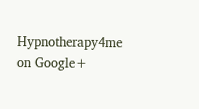Hypnotherapy4me on Google+